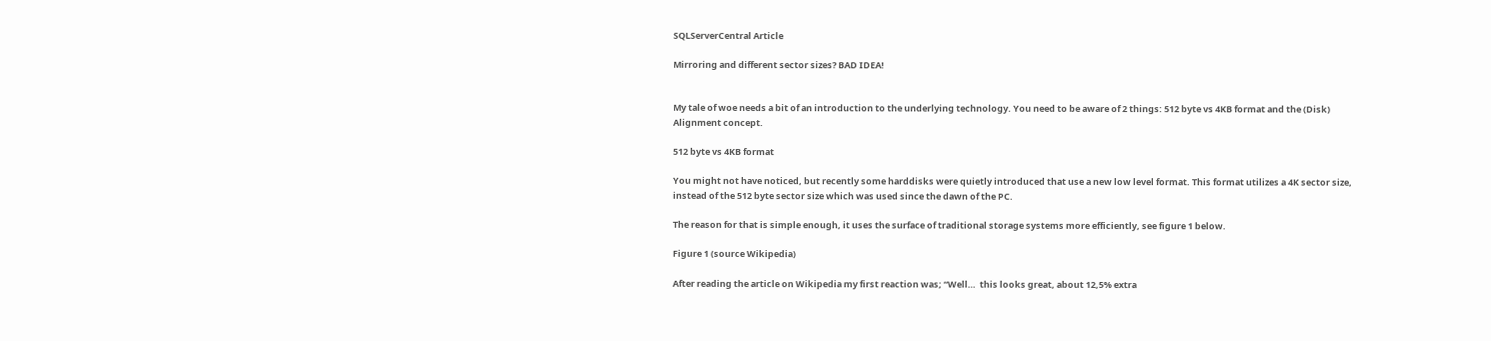SQLServerCentral Article

Mirroring and different sector sizes? BAD IDEA!


My tale of woe needs a bit of an introduction to the underlying technology. You need to be aware of 2 things: 512 byte vs 4KB format and the (Disk) Alignment concept.

512 byte vs 4KB format

You might not have noticed, but recently some harddisks were quietly introduced that use a new low level format. This format utilizes a 4K sector size, instead of the 512 byte sector size which was used since the dawn of the PC.

The reason for that is simple enough, it uses the surface of traditional storage systems more efficiently, see figure 1 below.

Figure 1 (source Wikipedia)

After reading the article on Wikipedia my first reaction was; “Well…  this looks great, about 12,5% extra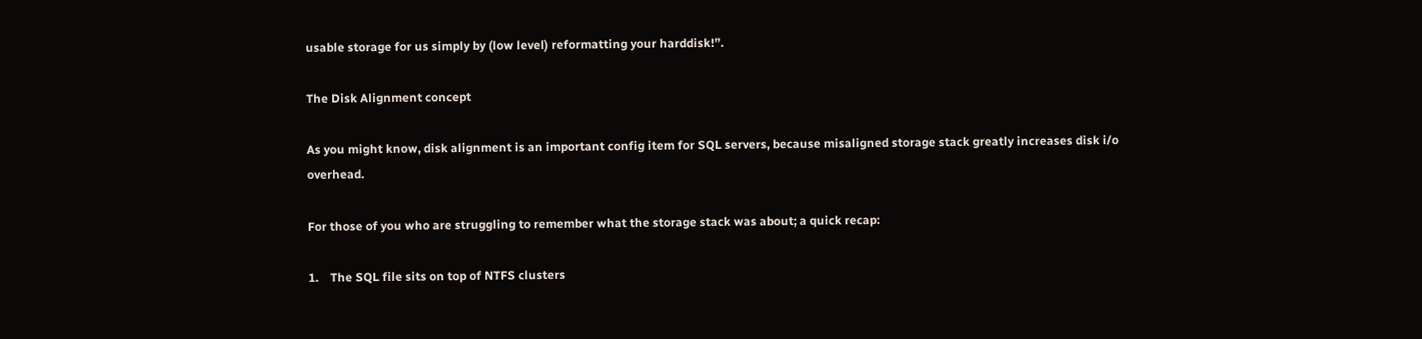usable storage for us simply by (low level) reformatting your harddisk!”.

The Disk Alignment concept

As you might know, disk alignment is an important config item for SQL servers, because misaligned storage stack greatly increases disk i/o overhead.

For those of you who are struggling to remember what the storage stack was about; a quick recap:

1.    The SQL file sits on top of NTFS clusters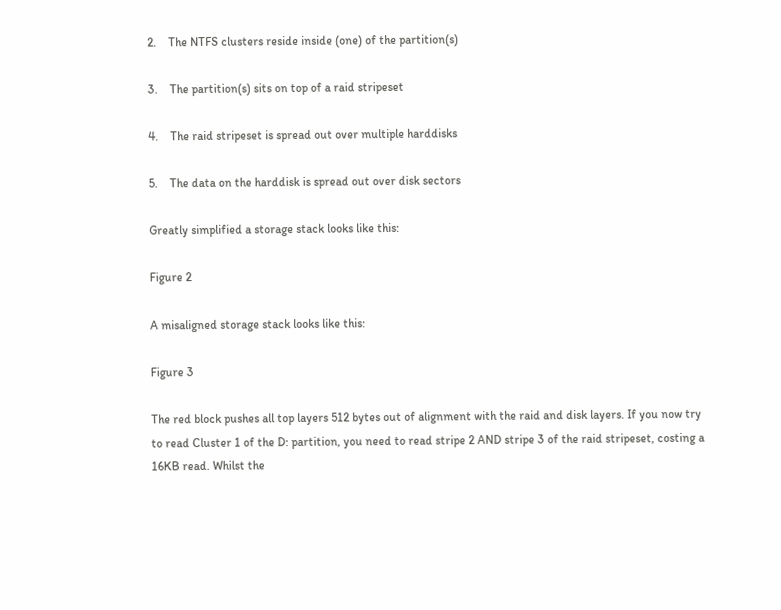2.    The NTFS clusters reside inside (one) of the partition(s)

3.    The partition(s) sits on top of a raid stripeset

4.    The raid stripeset is spread out over multiple harddisks

5.    The data on the harddisk is spread out over disk sectors

Greatly simplified a storage stack looks like this:

Figure 2

A misaligned storage stack looks like this:

Figure 3

The red block pushes all top layers 512 bytes out of alignment with the raid and disk layers. If you now try to read Cluster 1 of the D: partition, you need to read stripe 2 AND stripe 3 of the raid stripeset, costing a 16KB read. Whilst the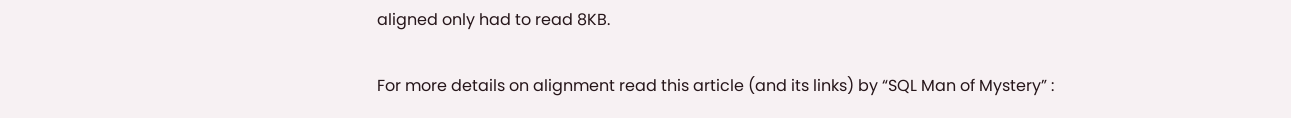aligned only had to read 8KB.

For more details on alignment read this article (and its links) by “SQL Man of Mystery” :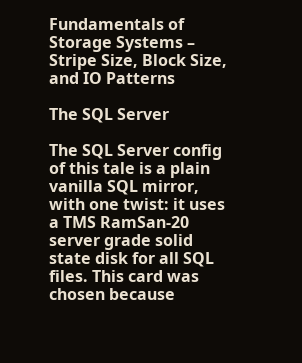Fundamentals of Storage Systems – Stripe Size, Block Size, and IO Patterns

The SQL Server

The SQL Server config of this tale is a plain vanilla SQL mirror, with one twist: it uses a TMS RamSan-20 server grade solid state disk for all SQL files. This card was chosen because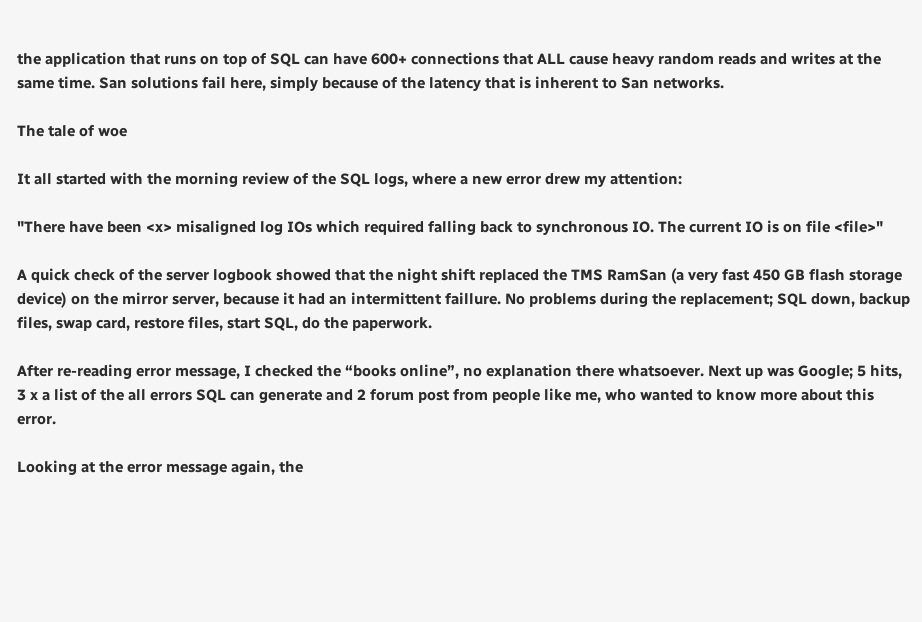the application that runs on top of SQL can have 600+ connections that ALL cause heavy random reads and writes at the same time. San solutions fail here, simply because of the latency that is inherent to San networks.

The tale of woe

It all started with the morning review of the SQL logs, where a new error drew my attention:

"There have been <x> misaligned log IOs which required falling back to synchronous IO. The current IO is on file <file>"

A quick check of the server logbook showed that the night shift replaced the TMS RamSan (a very fast 450 GB flash storage device) on the mirror server, because it had an intermittent faillure. No problems during the replacement; SQL down, backup files, swap card, restore files, start SQL, do the paperwork.

After re-reading error message, I checked the “books online”, no explanation there whatsoever. Next up was Google; 5 hits, 3 x a list of the all errors SQL can generate and 2 forum post from people like me, who wanted to know more about this error.

Looking at the error message again, the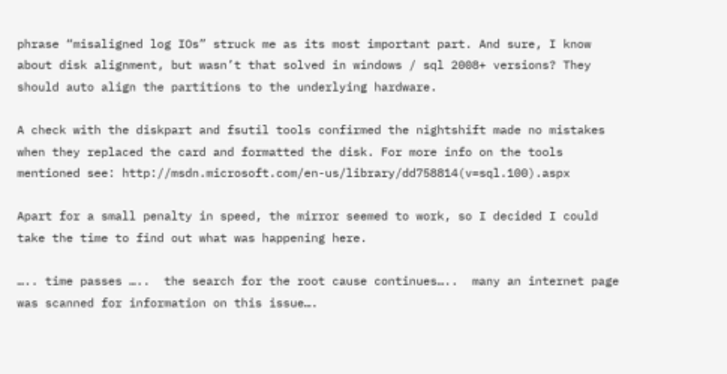phrase “misaligned log IOs” struck me as its most important part. And sure, I know about disk alignment, but wasn’t that solved in windows / sql 2008+ versions? They should auto align the partitions to the underlying hardware.

A check with the diskpart and fsutil tools confirmed the nightshift made no mistakes when they replaced the card and formatted the disk. For more info on the tools mentioned see: http://msdn.microsoft.com/en-us/library/dd758814(v=sql.100).aspx

Apart for a small penalty in speed, the mirror seemed to work, so I decided I could take the time to find out what was happening here.

….. time passes …..  the search for the root cause continues…..  many an internet page was scanned for information on this issue….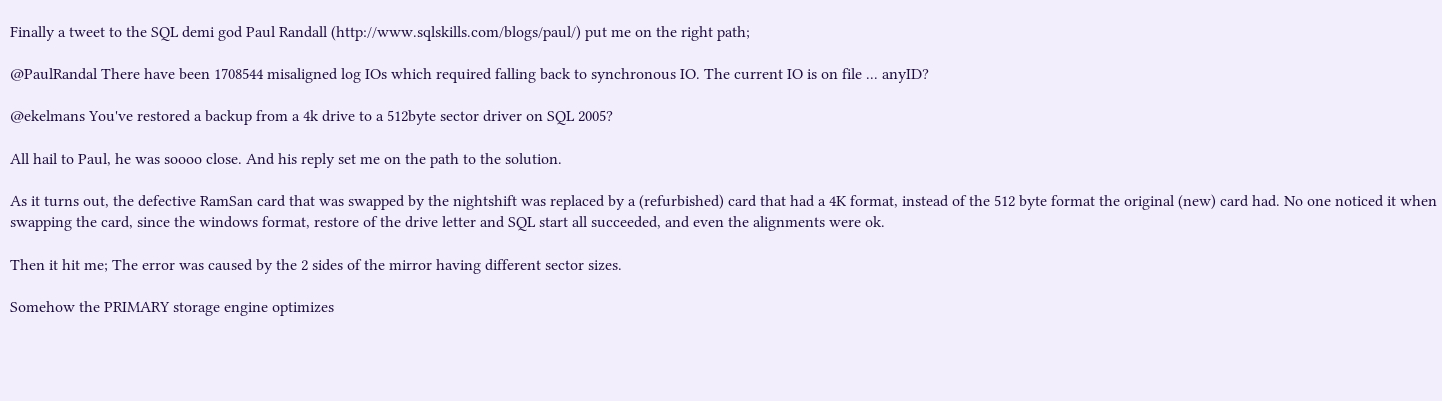Finally a tweet to the SQL demi god Paul Randall (http://www.sqlskills.com/blogs/paul/) put me on the right path;

@PaulRandal There have been 1708544 misaligned log IOs which required falling back to synchronous IO. The current IO is on file ... anyID?

@ekelmans You've restored a backup from a 4k drive to a 512byte sector driver on SQL 2005?

All hail to Paul, he was soooo close. And his reply set me on the path to the solution.

As it turns out, the defective RamSan card that was swapped by the nightshift was replaced by a (refurbished) card that had a 4K format, instead of the 512 byte format the original (new) card had. No one noticed it when swapping the card, since the windows format, restore of the drive letter and SQL start all succeeded, and even the alignments were ok.

Then it hit me; The error was caused by the 2 sides of the mirror having different sector sizes.

Somehow the PRIMARY storage engine optimizes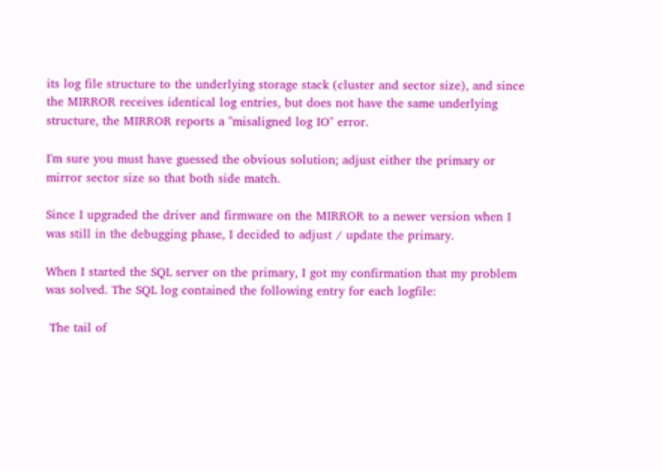its log file structure to the underlying storage stack (cluster and sector size), and since the MIRROR receives identical log entries, but does not have the same underlying structure, the MIRROR reports a "misaligned log IO" error.

I'm sure you must have guessed the obvious solution; adjust either the primary or mirror sector size so that both side match.

Since I upgraded the driver and firmware on the MIRROR to a newer version when I was still in the debugging phase, I decided to adjust / update the primary.

When I started the SQL server on the primary, I got my confirmation that my problem was solved. The SQL log contained the following entry for each logfile:

 The tail of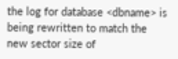the log for database <dbname> is being rewritten to match the new sector size of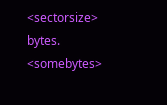<sectorsize> bytes.  <somebytes>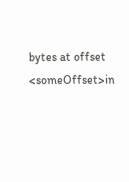bytes at offset <someOffset>in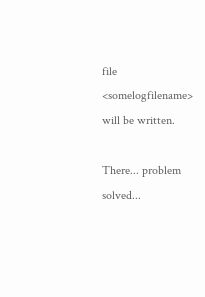file <somelogfilename> will be written.

There... problem solved...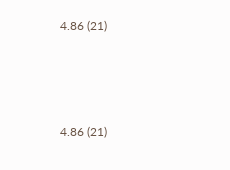4.86 (21)




4.86 (21)